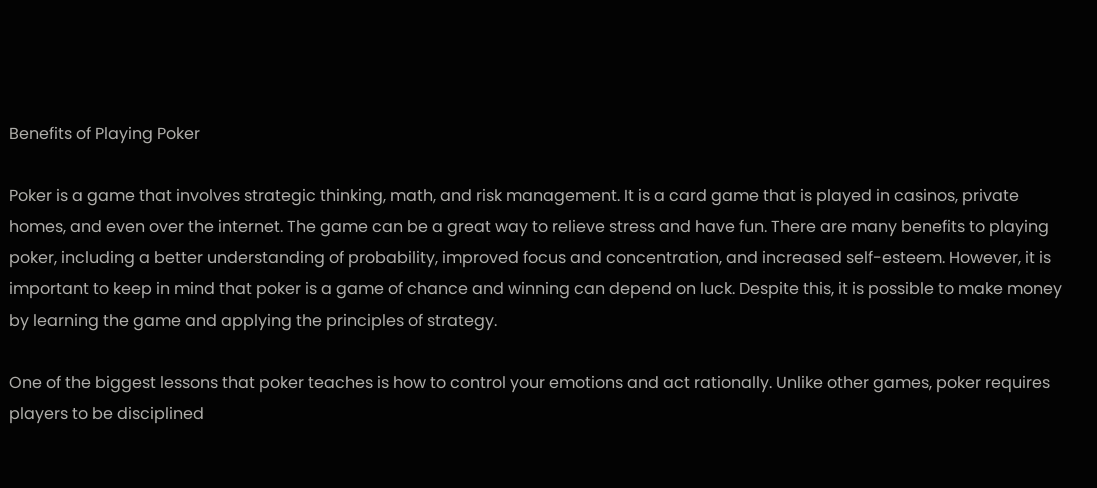Benefits of Playing Poker

Poker is a game that involves strategic thinking, math, and risk management. It is a card game that is played in casinos, private homes, and even over the internet. The game can be a great way to relieve stress and have fun. There are many benefits to playing poker, including a better understanding of probability, improved focus and concentration, and increased self-esteem. However, it is important to keep in mind that poker is a game of chance and winning can depend on luck. Despite this, it is possible to make money by learning the game and applying the principles of strategy.

One of the biggest lessons that poker teaches is how to control your emotions and act rationally. Unlike other games, poker requires players to be disciplined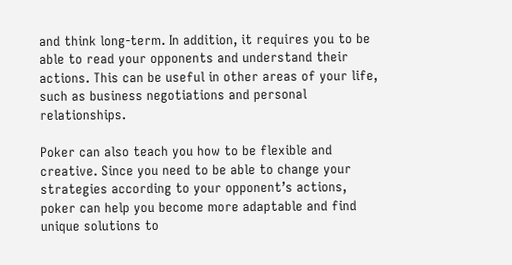and think long-term. In addition, it requires you to be able to read your opponents and understand their actions. This can be useful in other areas of your life, such as business negotiations and personal relationships.

Poker can also teach you how to be flexible and creative. Since you need to be able to change your strategies according to your opponent’s actions, poker can help you become more adaptable and find unique solutions to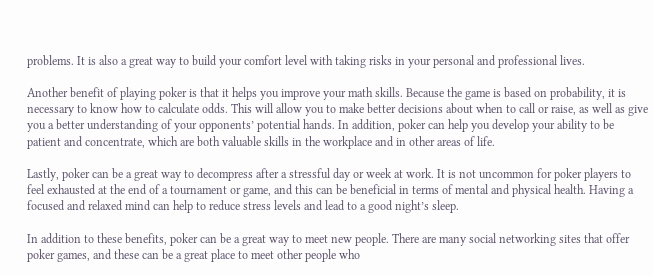problems. It is also a great way to build your comfort level with taking risks in your personal and professional lives.

Another benefit of playing poker is that it helps you improve your math skills. Because the game is based on probability, it is necessary to know how to calculate odds. This will allow you to make better decisions about when to call or raise, as well as give you a better understanding of your opponents’ potential hands. In addition, poker can help you develop your ability to be patient and concentrate, which are both valuable skills in the workplace and in other areas of life.

Lastly, poker can be a great way to decompress after a stressful day or week at work. It is not uncommon for poker players to feel exhausted at the end of a tournament or game, and this can be beneficial in terms of mental and physical health. Having a focused and relaxed mind can help to reduce stress levels and lead to a good night’s sleep.

In addition to these benefits, poker can be a great way to meet new people. There are many social networking sites that offer poker games, and these can be a great place to meet other people who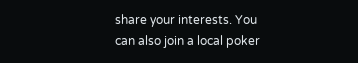share your interests. You can also join a local poker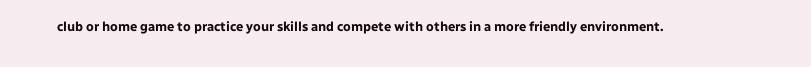club or home game to practice your skills and compete with others in a more friendly environment.